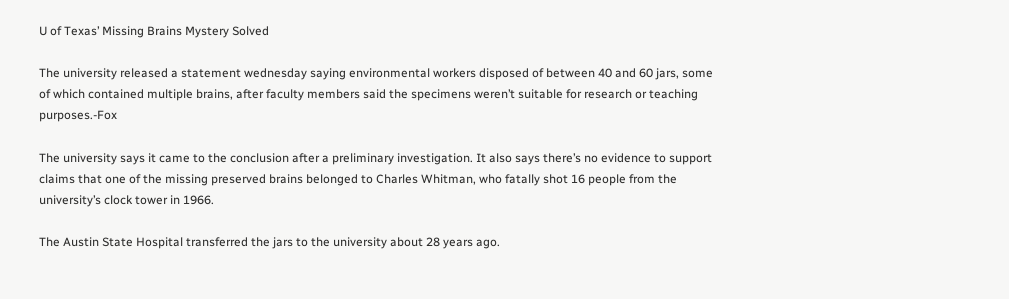U of Texas’ Missing Brains Mystery Solved

The university released a statement wednesday saying environmental workers disposed of between 40 and 60 jars, some of which contained multiple brains, after faculty members said the specimens weren’t suitable for research or teaching purposes.-Fox

The university says it came to the conclusion after a preliminary investigation. It also says there’s no evidence to support claims that one of the missing preserved brains belonged to Charles Whitman, who fatally shot 16 people from the university’s clock tower in 1966.

The Austin State Hospital transferred the jars to the university about 28 years ago.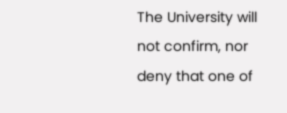The University will not confirm, nor deny that one of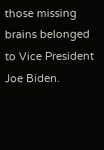those missing brains belonged to Vice President Joe Biden.